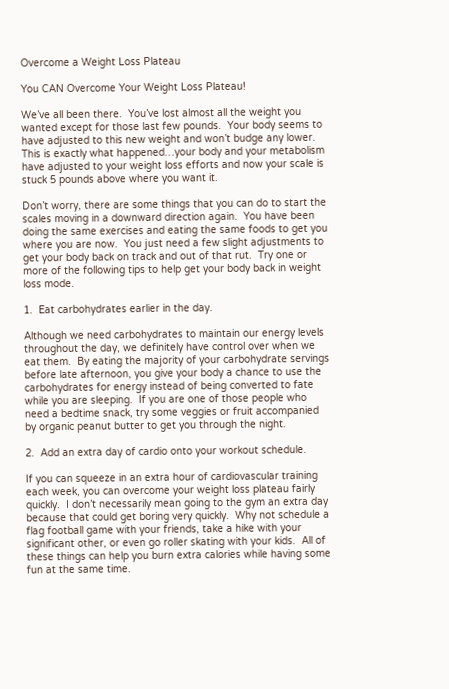Overcome a Weight Loss Plateau

You CAN Overcome Your Weight Loss Plateau!

We’ve all been there.  You’ve lost almost all the weight you wanted except for those last few pounds.  Your body seems to have adjusted to this new weight and won’t budge any lower.  This is exactly what happened…your body and your metabolism have adjusted to your weight loss efforts and now your scale is stuck 5 pounds above where you want it.

Don’t worry, there are some things that you can do to start the scales moving in a downward direction again.  You have been doing the same exercises and eating the same foods to get you where you are now.  You just need a few slight adjustments to get your body back on track and out of that rut.  Try one or more of the following tips to help get your body back in weight loss mode.

1.  Eat carbohydrates earlier in the day.

Although we need carbohydrates to maintain our energy levels throughout the day, we definitely have control over when we eat them.  By eating the majority of your carbohydrate servings before late afternoon, you give your body a chance to use the carbohydrates for energy instead of being converted to fate while you are sleeping.  If you are one of those people who need a bedtime snack, try some veggies or fruit accompanied by organic peanut butter to get you through the night.

2.  Add an extra day of cardio onto your workout schedule.

If you can squeeze in an extra hour of cardiovascular training each week, you can overcome your weight loss plateau fairly quickly.  I don’t necessarily mean going to the gym an extra day because that could get boring very quickly.  Why not schedule a flag football game with your friends, take a hike with your significant other, or even go roller skating with your kids.  All of these things can help you burn extra calories while having some fun at the same time.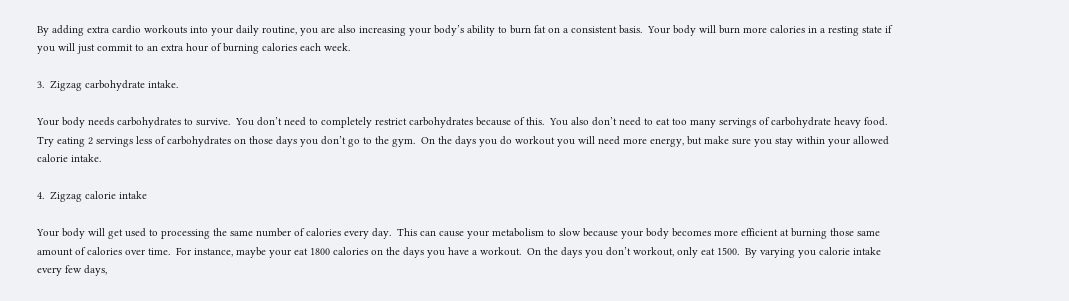By adding extra cardio workouts into your daily routine, you are also increasing your body’s ability to burn fat on a consistent basis.  Your body will burn more calories in a resting state if you will just commit to an extra hour of burning calories each week.

3.  Zigzag carbohydrate intake.

Your body needs carbohydrates to survive.  You don’t need to completely restrict carbohydrates because of this.  You also don’t need to eat too many servings of carbohydrate heavy food.  Try eating 2 servings less of carbohydrates on those days you don’t go to the gym.  On the days you do workout you will need more energy, but make sure you stay within your allowed calorie intake.

4.  Zigzag calorie intake

Your body will get used to processing the same number of calories every day.  This can cause your metabolism to slow because your body becomes more efficient at burning those same amount of calories over time.  For instance, maybe your eat 1800 calories on the days you have a workout.  On the days you don’t workout, only eat 1500.  By varying you calorie intake every few days,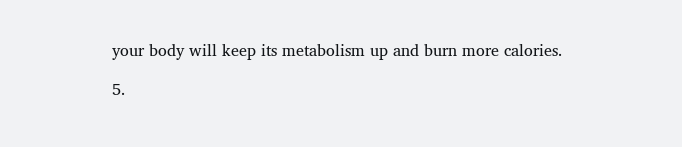your body will keep its metabolism up and burn more calories.

5.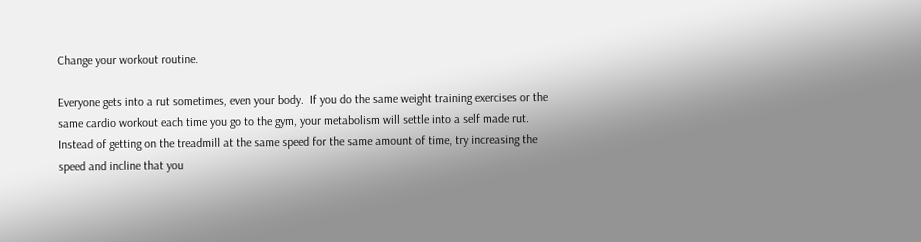Change your workout routine.

Everyone gets into a rut sometimes, even your body.  If you do the same weight training exercises or the same cardio workout each time you go to the gym, your metabolism will settle into a self made rut.  Instead of getting on the treadmill at the same speed for the same amount of time, try increasing the speed and incline that you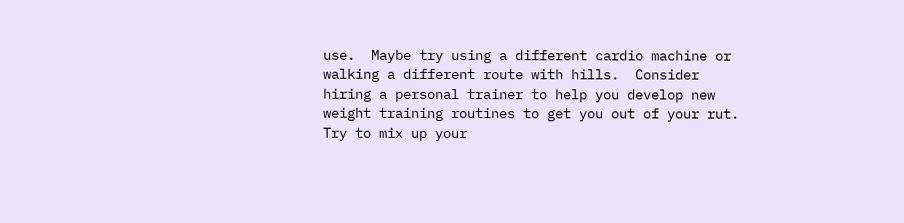use.  Maybe try using a different cardio machine or walking a different route with hills.  Consider hiring a personal trainer to help you develop new weight training routines to get you out of your rut.  Try to mix up your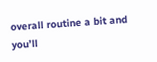overall routine a bit and you’ll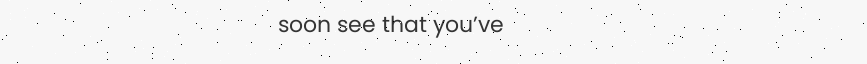soon see that you’ve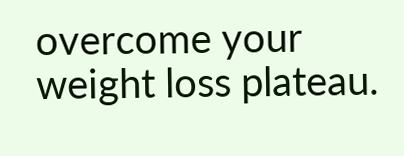overcome your weight loss plateau.